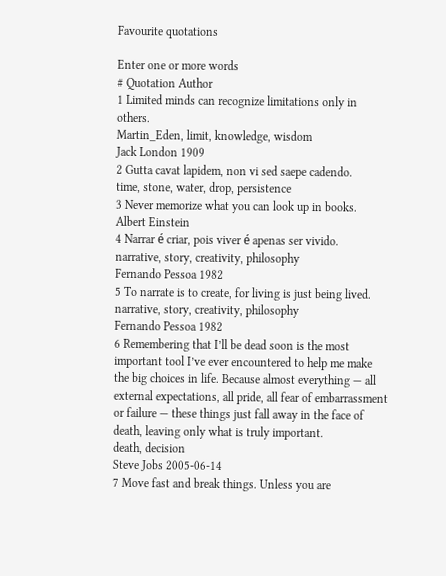Favourite quotations

Enter one or more words
# Quotation Author
1 Limited minds can recognize limitations only in others.
Martin_Eden, limit, knowledge, wisdom
Jack London 1909
2 Gutta cavat lapidem, non vi sed saepe cadendo.
time, stone, water, drop, persistence
3 Never memorize what you can look up in books.
Albert Einstein
4 Narrar é criar, pois viver é apenas ser vivido.
narrative, story, creativity, philosophy
Fernando Pessoa 1982
5 To narrate is to create, for living is just being lived.
narrative, story, creativity, philosophy
Fernando Pessoa 1982
6 Remembering that I’ll be dead soon is the most important tool I’ve ever encountered to help me make the big choices in life. Because almost everything — all external expectations, all pride, all fear of embarrassment or failure — these things just fall away in the face of death, leaving only what is truly important.
death, decision
Steve Jobs 2005-06-14
7 Move fast and break things. Unless you are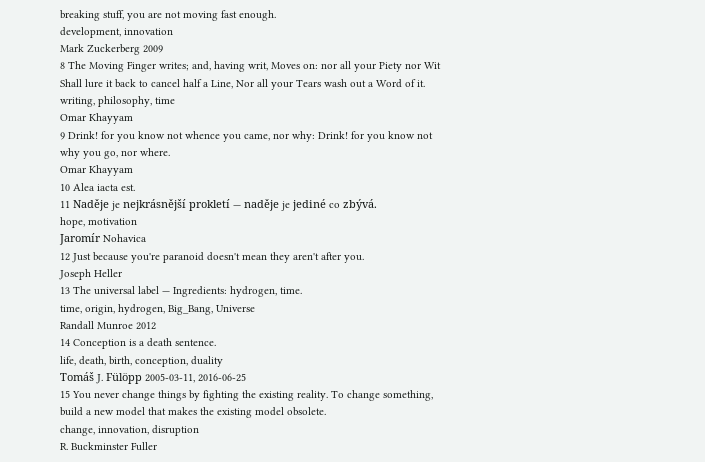breaking stuff, you are not moving fast enough.
development, innovation
Mark Zuckerberg 2009
8 The Moving Finger writes; and, having writ, Moves on: nor all your Piety nor Wit Shall lure it back to cancel half a Line, Nor all your Tears wash out a Word of it.
writing, philosophy, time
Omar Khayyam
9 Drink! for you know not whence you came, nor why: Drink! for you know not why you go, nor where.
Omar Khayyam
10 Alea iacta est.
11 Naděje je nejkrásnější prokletí — naděje je jediné co zbývá.
hope, motivation
Jaromír Nohavica
12 Just because you're paranoid doesn't mean they aren't after you.
Joseph Heller
13 The universal label — Ingredients: hydrogen, time.
time, origin, hydrogen, Big_Bang, Universe
Randall Munroe 2012
14 Conception is a death sentence.
life, death, birth, conception, duality
Tomáš J. Fülöpp 2005-03-11, 2016-06-25
15 You never change things by fighting the existing reality. To change something, build a new model that makes the existing model obsolete.
change, innovation, disruption
R. Buckminster Fuller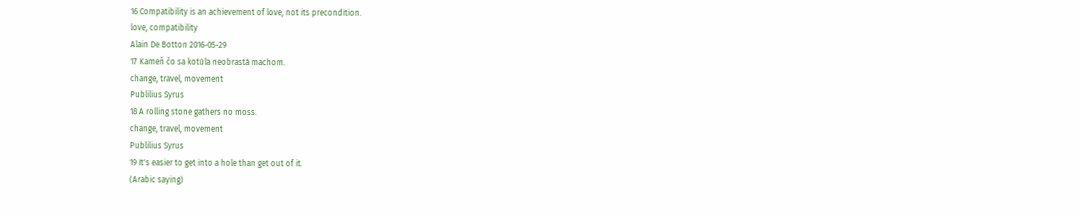16 Compatibility is an achievement of love, not its precondition.
love, compatibility
Alain De Botton 2016-05-29
17 Kameň čo sa kotúľa neobrastá machom.
change, travel, movement
Publilius Syrus
18 A rolling stone gathers no moss.
change, travel, movement
Publilius Syrus
19 It's easier to get into a hole than get out of it.
(Arabic saying)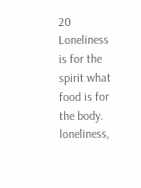20 Loneliness is for the spirit what food is for the body.
loneliness,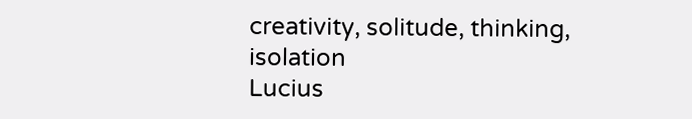creativity, solitude, thinking, isolation
Lucius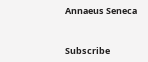Annaeus Seneca


Subscribe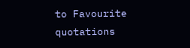to Favourite quotations